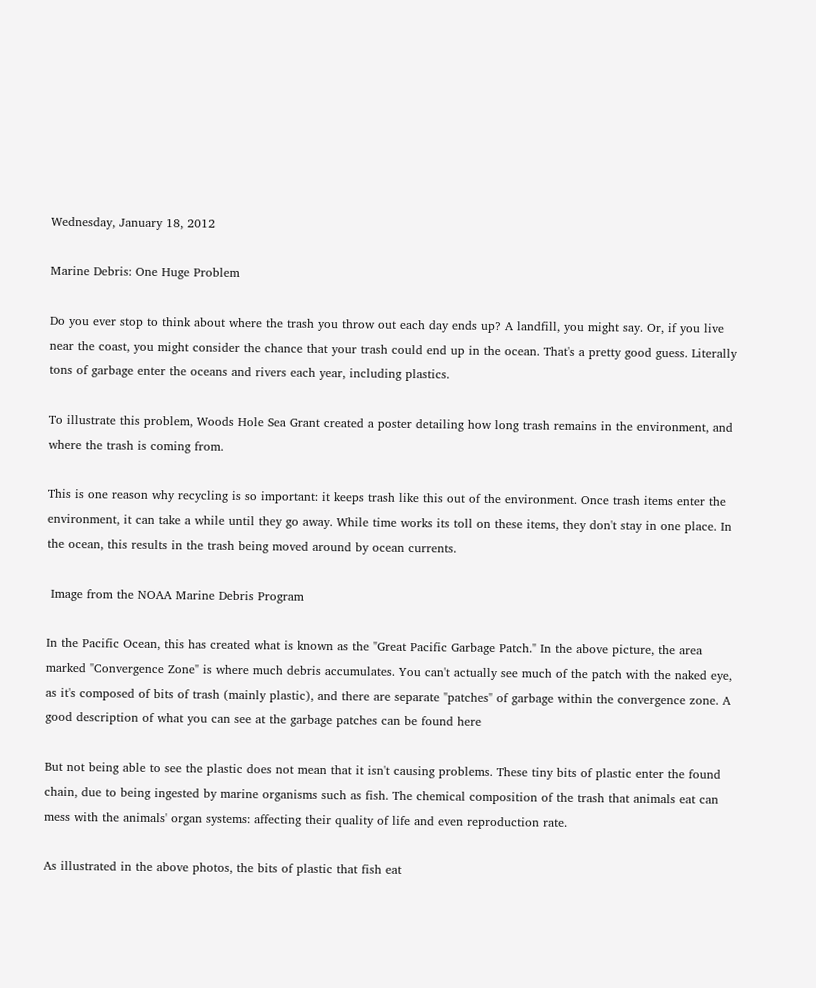Wednesday, January 18, 2012

Marine Debris: One Huge Problem

Do you ever stop to think about where the trash you throw out each day ends up? A landfill, you might say. Or, if you live near the coast, you might consider the chance that your trash could end up in the ocean. That's a pretty good guess. Literally tons of garbage enter the oceans and rivers each year, including plastics.

To illustrate this problem, Woods Hole Sea Grant created a poster detailing how long trash remains in the environment, and where the trash is coming from.

This is one reason why recycling is so important: it keeps trash like this out of the environment. Once trash items enter the environment, it can take a while until they go away. While time works its toll on these items, they don't stay in one place. In the ocean, this results in the trash being moved around by ocean currents.

 Image from the NOAA Marine Debris Program

In the Pacific Ocean, this has created what is known as the "Great Pacific Garbage Patch." In the above picture, the area marked "Convergence Zone" is where much debris accumulates. You can't actually see much of the patch with the naked eye, as it's composed of bits of trash (mainly plastic), and there are separate "patches" of garbage within the convergence zone. A good description of what you can see at the garbage patches can be found here

But not being able to see the plastic does not mean that it isn't causing problems. These tiny bits of plastic enter the found chain, due to being ingested by marine organisms such as fish. The chemical composition of the trash that animals eat can mess with the animals' organ systems: affecting their quality of life and even reproduction rate.

As illustrated in the above photos, the bits of plastic that fish eat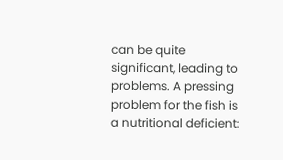can be quite significant, leading to problems. A pressing problem for the fish is a nutritional deficient: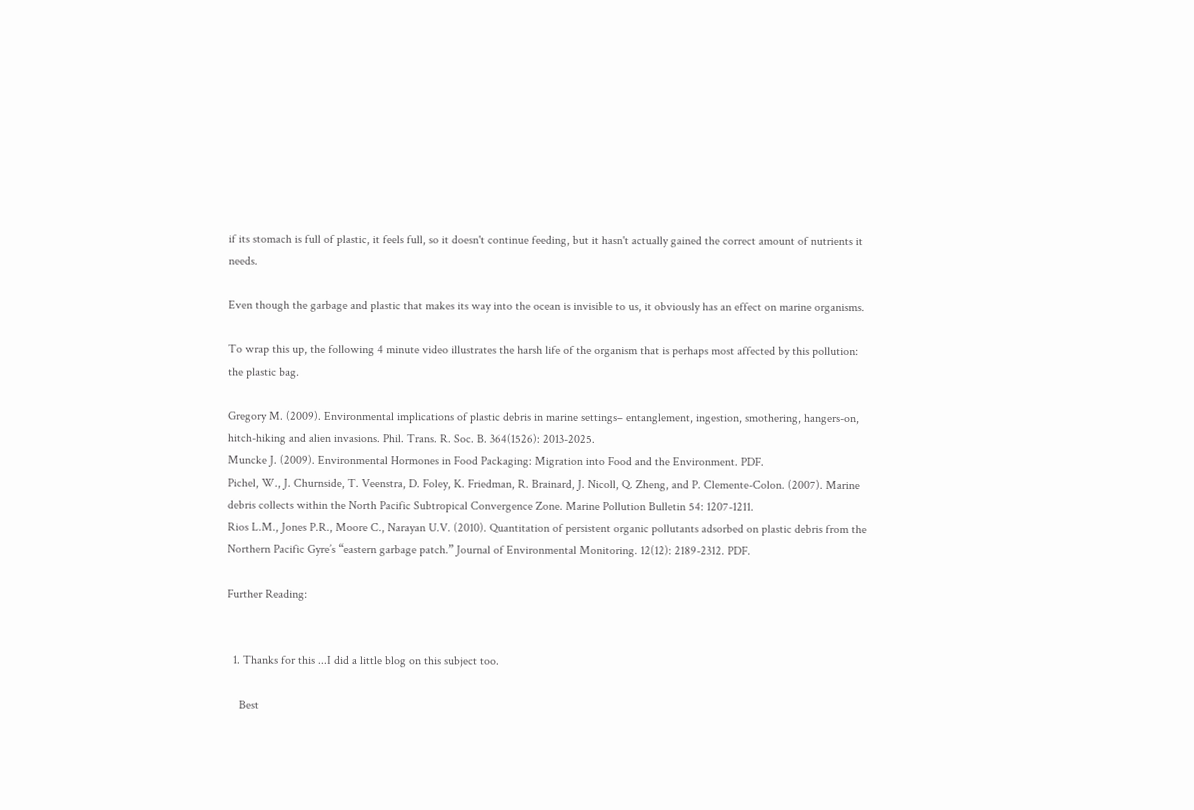if its stomach is full of plastic, it feels full, so it doesn't continue feeding, but it hasn't actually gained the correct amount of nutrients it needs.

Even though the garbage and plastic that makes its way into the ocean is invisible to us, it obviously has an effect on marine organisms.

To wrap this up, the following 4 minute video illustrates the harsh life of the organism that is perhaps most affected by this pollution: the plastic bag.

Gregory M. (2009). Environmental implications of plastic debris in marine settings– entanglement, ingestion, smothering, hangers-on, hitch-hiking and alien invasions. Phil. Trans. R. Soc. B. 364(1526): 2013-2025.
Muncke J. (2009). Environmental Hormones in Food Packaging: Migration into Food and the Environment. PDF.
Pichel, W., J. Churnside, T. Veenstra, D. Foley, K. Friedman, R. Brainard, J. Nicoll, Q. Zheng, and P. Clemente-Colon. (2007). Marine debris collects within the North Pacific Subtropical Convergence Zone. Marine Pollution Bulletin 54: 1207-1211.
Rios L.M., Jones P.R., Moore C., Narayan U.V. (2010). Quantitation of persistent organic pollutants adsorbed on plastic debris from the Northern Pacific Gyre’s “eastern garbage patch.” Journal of Environmental Monitoring. 12(12): 2189-2312. PDF.

Further Reading:


  1. Thanks for this ...I did a little blog on this subject too.

    Best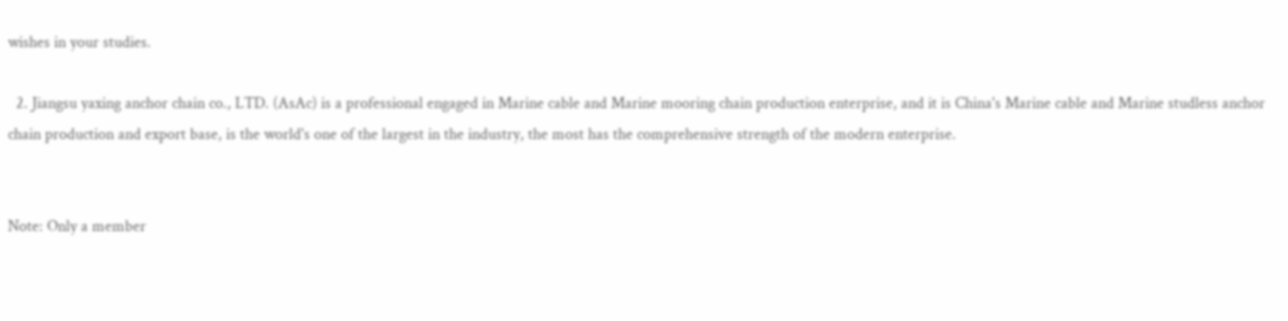wishes in your studies.

  2. Jiangsu yaxing anchor chain co., LTD. (AsAc) is a professional engaged in Marine cable and Marine mooring chain production enterprise, and it is China's Marine cable and Marine studless anchor chain production and export base, is the world's one of the largest in the industry, the most has the comprehensive strength of the modern enterprise.


Note: Only a member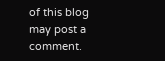of this blog may post a comment.